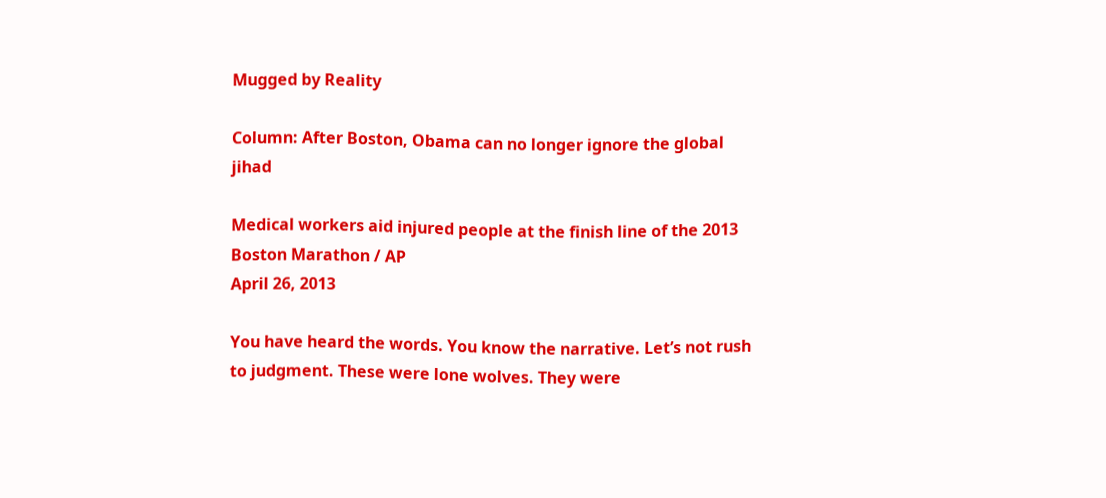Mugged by Reality

Column: After Boston, Obama can no longer ignore the global jihad

Medical workers aid injured people at the finish line of the 2013 Boston Marathon / AP
April 26, 2013

You have heard the words. You know the narrative. Let’s not rush to judgment. These were lone wolves. They were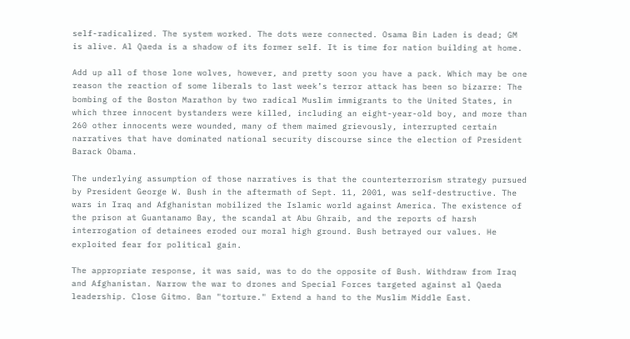self-radicalized. The system worked. The dots were connected. Osama Bin Laden is dead; GM is alive. Al Qaeda is a shadow of its former self. It is time for nation building at home.

Add up all of those lone wolves, however, and pretty soon you have a pack. Which may be one reason the reaction of some liberals to last week’s terror attack has been so bizarre: The bombing of the Boston Marathon by two radical Muslim immigrants to the United States, in which three innocent bystanders were killed, including an eight-year-old boy, and more than 260 other innocents were wounded, many of them maimed grievously, interrupted certain narratives that have dominated national security discourse since the election of President Barack Obama.

The underlying assumption of those narratives is that the counterterrorism strategy pursued by President George W. Bush in the aftermath of Sept. 11, 2001, was self-destructive. The wars in Iraq and Afghanistan mobilized the Islamic world against America. The existence of the prison at Guantanamo Bay, the scandal at Abu Ghraib, and the reports of harsh interrogation of detainees eroded our moral high ground. Bush betrayed our values. He exploited fear for political gain.

The appropriate response, it was said, was to do the opposite of Bush. Withdraw from Iraq and Afghanistan. Narrow the war to drones and Special Forces targeted against al Qaeda leadership. Close Gitmo. Ban "torture." Extend a hand to the Muslim Middle East.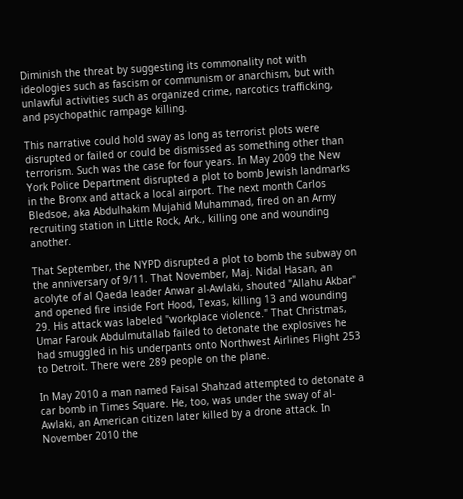Diminish the threat by suggesting its commonality not with ideologies such as fascism or communism or anarchism, but with unlawful activities such as organized crime, narcotics trafficking, and psychopathic rampage killing.

This narrative could hold sway as long as terrorist plots were disrupted or failed or could be dismissed as something other than terrorism. Such was the case for four years. In May 2009 the New York Police Department disrupted a plot to bomb Jewish landmarks in the Bronx and attack a local airport. The next month Carlos Bledsoe, aka Abdulhakim Mujahid Muhammad, fired on an Army recruiting station in Little Rock, Ark., killing one and wounding another.

That September, the NYPD disrupted a plot to bomb the subway on the anniversary of 9/11. That November, Maj. Nidal Hasan, an acolyte of al Qaeda leader Anwar al-Awlaki, shouted "Allahu Akbar" and opened fire inside Fort Hood, Texas, killing 13 and wounding 29. His attack was labeled "workplace violence." That Christmas, Umar Farouk Abdulmutallab failed to detonate the explosives he had smuggled in his underpants onto Northwest Airlines Flight 253 to Detroit. There were 289 people on the plane.

In May 2010 a man named Faisal Shahzad attempted to detonate a car bomb in Times Square. He, too, was under the sway of al-Awlaki, an American citizen later killed by a drone attack. In November 2010 the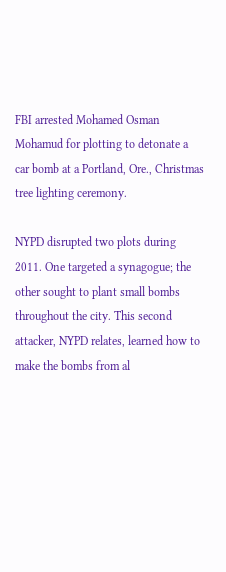FBI arrested Mohamed Osman Mohamud for plotting to detonate a car bomb at a Portland, Ore., Christmas tree lighting ceremony.

NYPD disrupted two plots during 2011. One targeted a synagogue; the other sought to plant small bombs throughout the city. This second attacker, NYPD relates, learned how to make the bombs from al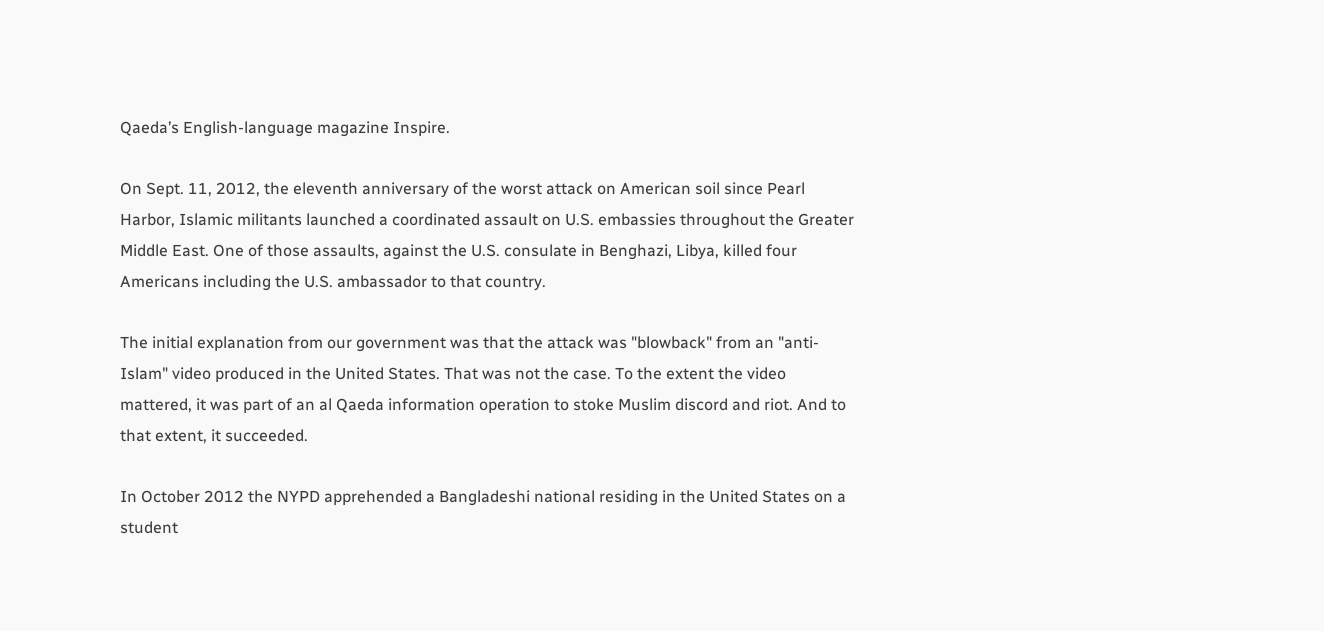Qaeda’s English-language magazine Inspire.

On Sept. 11, 2012, the eleventh anniversary of the worst attack on American soil since Pearl Harbor, Islamic militants launched a coordinated assault on U.S. embassies throughout the Greater Middle East. One of those assaults, against the U.S. consulate in Benghazi, Libya, killed four Americans including the U.S. ambassador to that country.

The initial explanation from our government was that the attack was "blowback" from an "anti-Islam" video produced in the United States. That was not the case. To the extent the video mattered, it was part of an al Qaeda information operation to stoke Muslim discord and riot. And to that extent, it succeeded.

In October 2012 the NYPD apprehended a Bangladeshi national residing in the United States on a student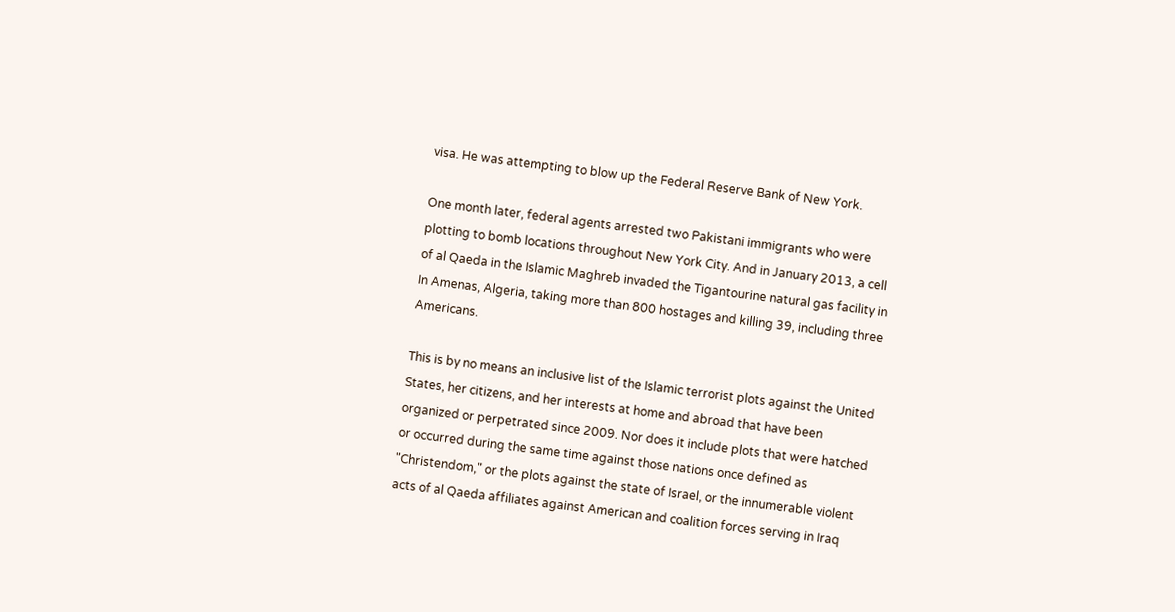visa. He was attempting to blow up the Federal Reserve Bank of New York.

One month later, federal agents arrested two Pakistani immigrants who were plotting to bomb locations throughout New York City. And in January 2013, a cell of al Qaeda in the Islamic Maghreb invaded the Tigantourine natural gas facility in In Amenas, Algeria, taking more than 800 hostages and killing 39, including three Americans.

This is by no means an inclusive list of the Islamic terrorist plots against the United States, her citizens, and her interests at home and abroad that have been organized or perpetrated since 2009. Nor does it include plots that were hatched or occurred during the same time against those nations once defined as "Christendom," or the plots against the state of Israel, or the innumerable violent acts of al Qaeda affiliates against American and coalition forces serving in Iraq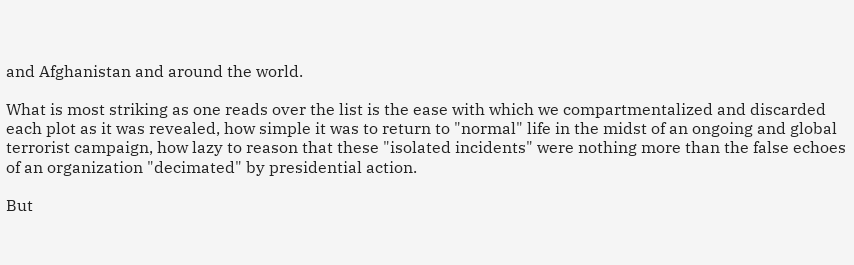and Afghanistan and around the world.

What is most striking as one reads over the list is the ease with which we compartmentalized and discarded each plot as it was revealed, how simple it was to return to "normal" life in the midst of an ongoing and global terrorist campaign, how lazy to reason that these "isolated incidents" were nothing more than the false echoes of an organization "decimated" by presidential action.

But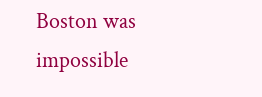Boston was impossible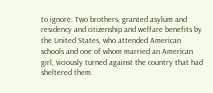to ignore. Two brothers, granted asylum and residency and citizenship and welfare benefits by the United States, who attended American schools and one of whom married an American girl, viciously turned against the country that had sheltered them.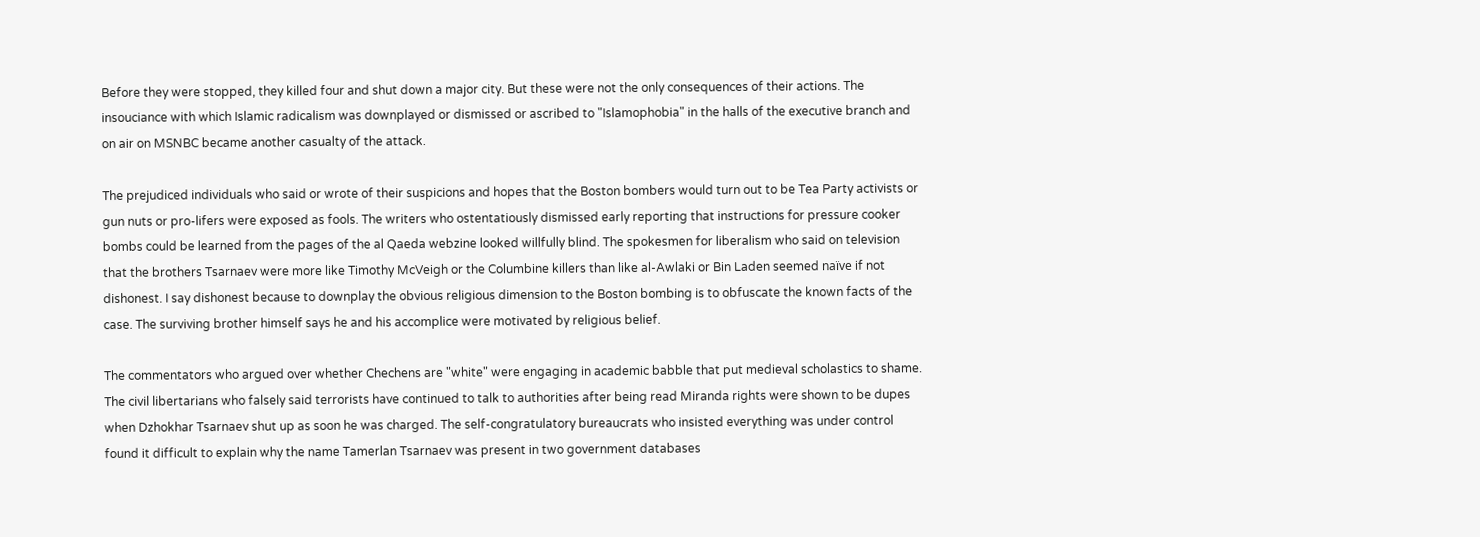Before they were stopped, they killed four and shut down a major city. But these were not the only consequences of their actions. The insouciance with which Islamic radicalism was downplayed or dismissed or ascribed to "Islamophobia" in the halls of the executive branch and on air on MSNBC became another casualty of the attack.

The prejudiced individuals who said or wrote of their suspicions and hopes that the Boston bombers would turn out to be Tea Party activists or gun nuts or pro-lifers were exposed as fools. The writers who ostentatiously dismissed early reporting that instructions for pressure cooker bombs could be learned from the pages of the al Qaeda webzine looked willfully blind. The spokesmen for liberalism who said on television that the brothers Tsarnaev were more like Timothy McVeigh or the Columbine killers than like al-Awlaki or Bin Laden seemed naïve if not dishonest. I say dishonest because to downplay the obvious religious dimension to the Boston bombing is to obfuscate the known facts of the case. The surviving brother himself says he and his accomplice were motivated by religious belief.

The commentators who argued over whether Chechens are "white" were engaging in academic babble that put medieval scholastics to shame. The civil libertarians who falsely said terrorists have continued to talk to authorities after being read Miranda rights were shown to be dupes when Dzhokhar Tsarnaev shut up as soon he was charged. The self-congratulatory bureaucrats who insisted everything was under control found it difficult to explain why the name Tamerlan Tsarnaev was present in two government databases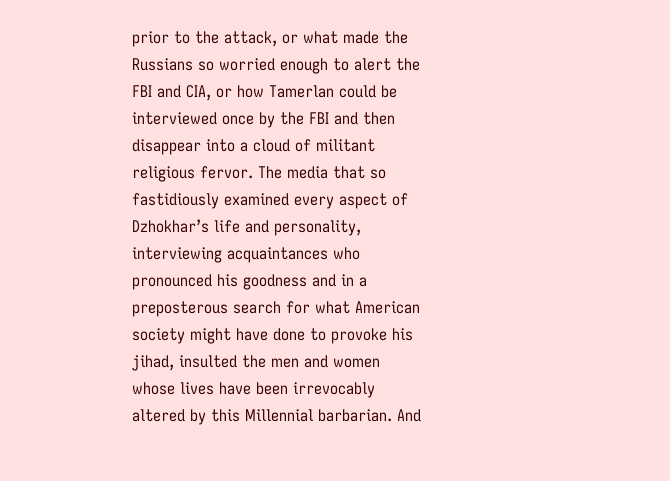prior to the attack, or what made the Russians so worried enough to alert the FBI and CIA, or how Tamerlan could be interviewed once by the FBI and then disappear into a cloud of militant religious fervor. The media that so fastidiously examined every aspect of Dzhokhar’s life and personality, interviewing acquaintances who pronounced his goodness and in a preposterous search for what American society might have done to provoke his jihad, insulted the men and women whose lives have been irrevocably altered by this Millennial barbarian. And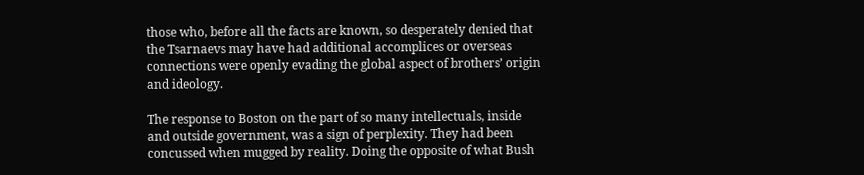those who, before all the facts are known, so desperately denied that the Tsarnaevs may have had additional accomplices or overseas connections were openly evading the global aspect of brothers’ origin and ideology.

The response to Boston on the part of so many intellectuals, inside and outside government, was a sign of perplexity. They had been concussed when mugged by reality. Doing the opposite of what Bush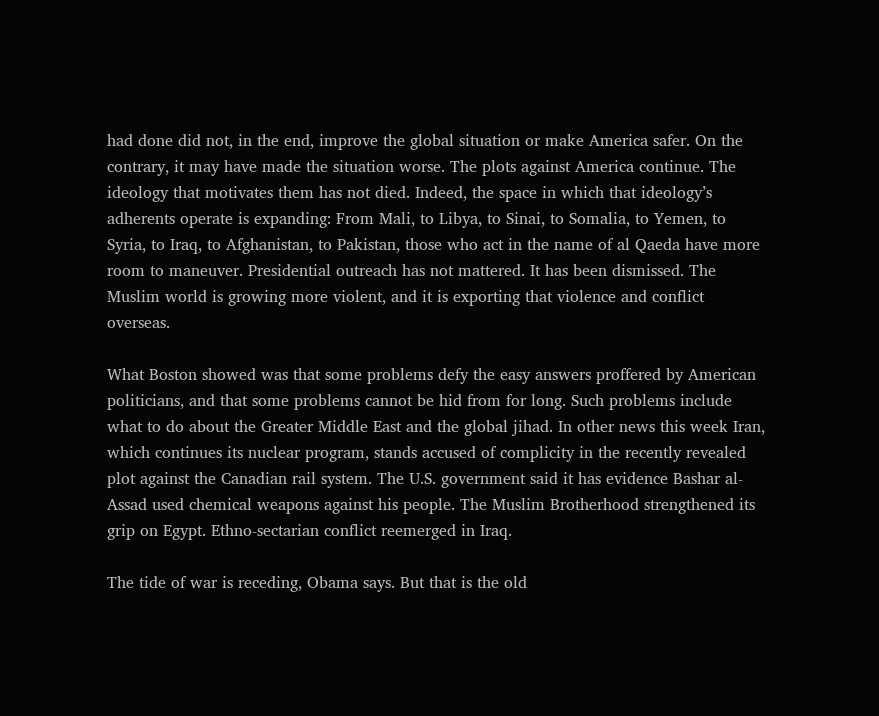had done did not, in the end, improve the global situation or make America safer. On the contrary, it may have made the situation worse. The plots against America continue. The ideology that motivates them has not died. Indeed, the space in which that ideology’s adherents operate is expanding: From Mali, to Libya, to Sinai, to Somalia, to Yemen, to Syria, to Iraq, to Afghanistan, to Pakistan, those who act in the name of al Qaeda have more room to maneuver. Presidential outreach has not mattered. It has been dismissed. The Muslim world is growing more violent, and it is exporting that violence and conflict overseas.

What Boston showed was that some problems defy the easy answers proffered by American politicians, and that some problems cannot be hid from for long. Such problems include what to do about the Greater Middle East and the global jihad. In other news this week Iran, which continues its nuclear program, stands accused of complicity in the recently revealed plot against the Canadian rail system. The U.S. government said it has evidence Bashar al-Assad used chemical weapons against his people. The Muslim Brotherhood strengthened its grip on Egypt. Ethno-sectarian conflict reemerged in Iraq.

The tide of war is receding, Obama says. But that is the old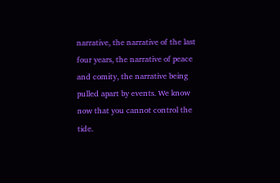narrative, the narrative of the last four years, the narrative of peace and comity, the narrative being pulled apart by events. We know now that you cannot control the tide.